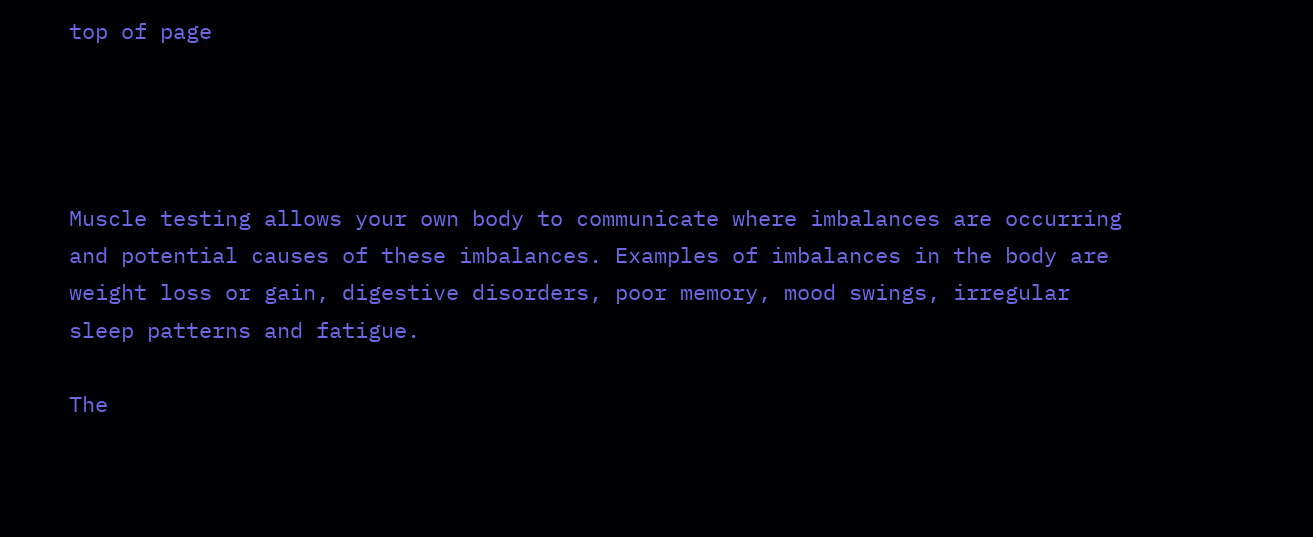top of page




Muscle testing allows your own body to communicate where imbalances are occurring and potential causes of these imbalances. Examples of imbalances in the body are weight loss or gain, digestive disorders, poor memory, mood swings, irregular sleep patterns and fatigue.

The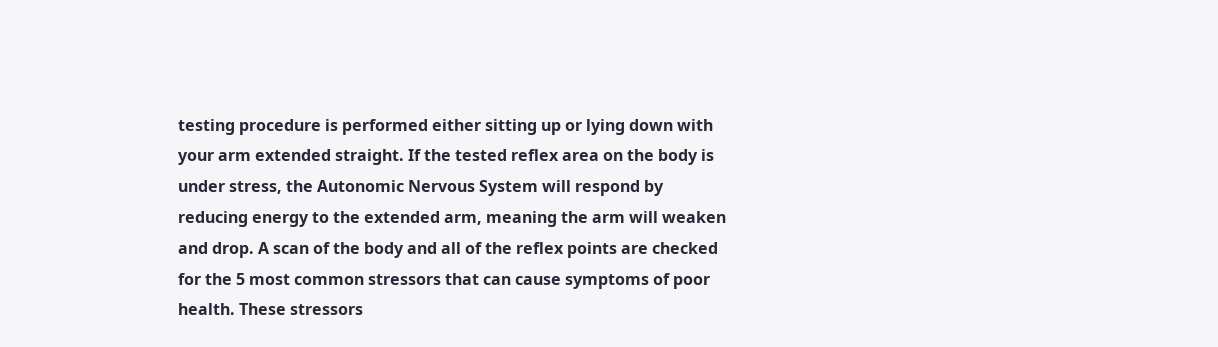testing procedure is performed either sitting up or lying down with your arm extended straight. If the tested reflex area on the body is under stress, the Autonomic Nervous System will respond by reducing energy to the extended arm, meaning the arm will weaken and drop. A scan of the body and all of the reflex points are checked for the 5 most common stressors that can cause symptoms of poor health. These stressors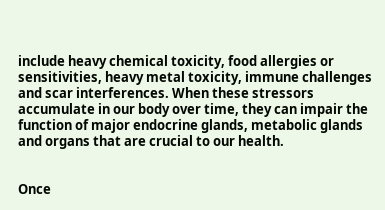include heavy chemical toxicity, food allergies or sensitivities, heavy metal toxicity, immune challenges and scar interferences. When these stressors accumulate in our body over time, they can impair the function of major endocrine glands, metabolic glands and organs that are crucial to our health.


Once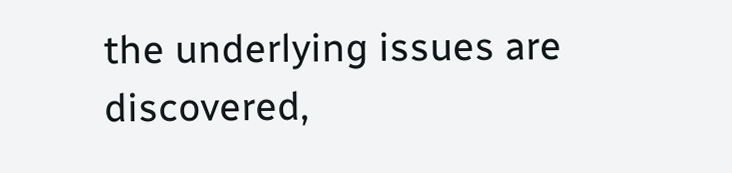the underlying issues are discovered,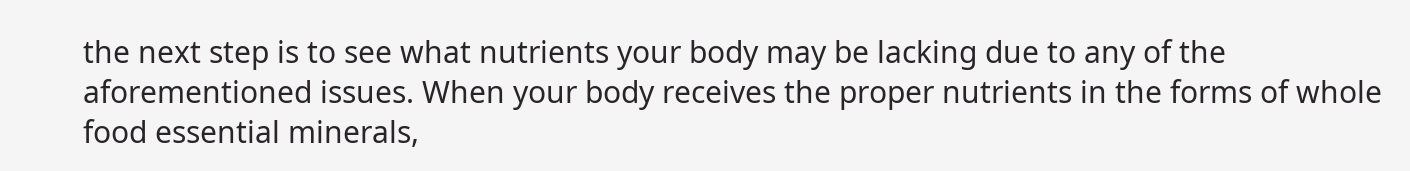the next step is to see what nutrients your body may be lacking due to any of the aforementioned issues. When your body receives the proper nutrients in the forms of whole food essential minerals,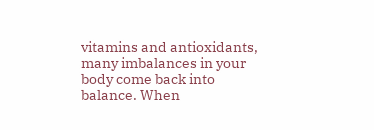vitamins and antioxidants, many imbalances in your body come back into balance. When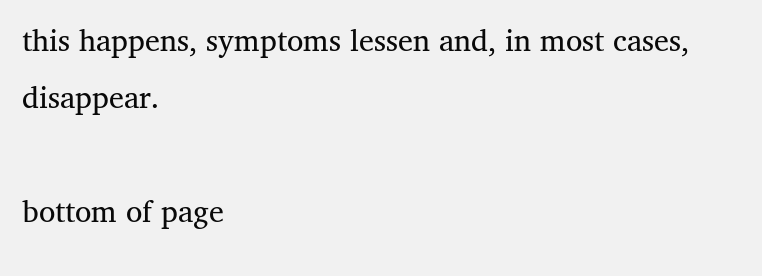this happens, symptoms lessen and, in most cases, disappear.

bottom of page